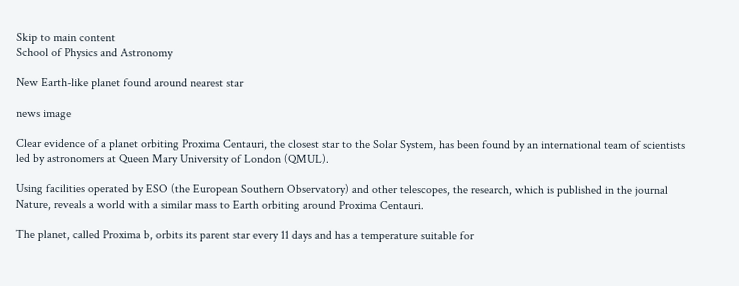Skip to main content
School of Physics and Astronomy

New Earth-like planet found around nearest star

news image

Clear evidence of a planet orbiting Proxima Centauri, the closest star to the Solar System, has been found by an international team of scientists led by astronomers at Queen Mary University of London (QMUL).

Using facilities operated by ESO (the European Southern Observatory) and other telescopes, the research, which is published in the journal Nature, reveals a world with a similar mass to Earth orbiting around Proxima Centauri.

The planet, called Proxima b, orbits its parent star every 11 days and has a temperature suitable for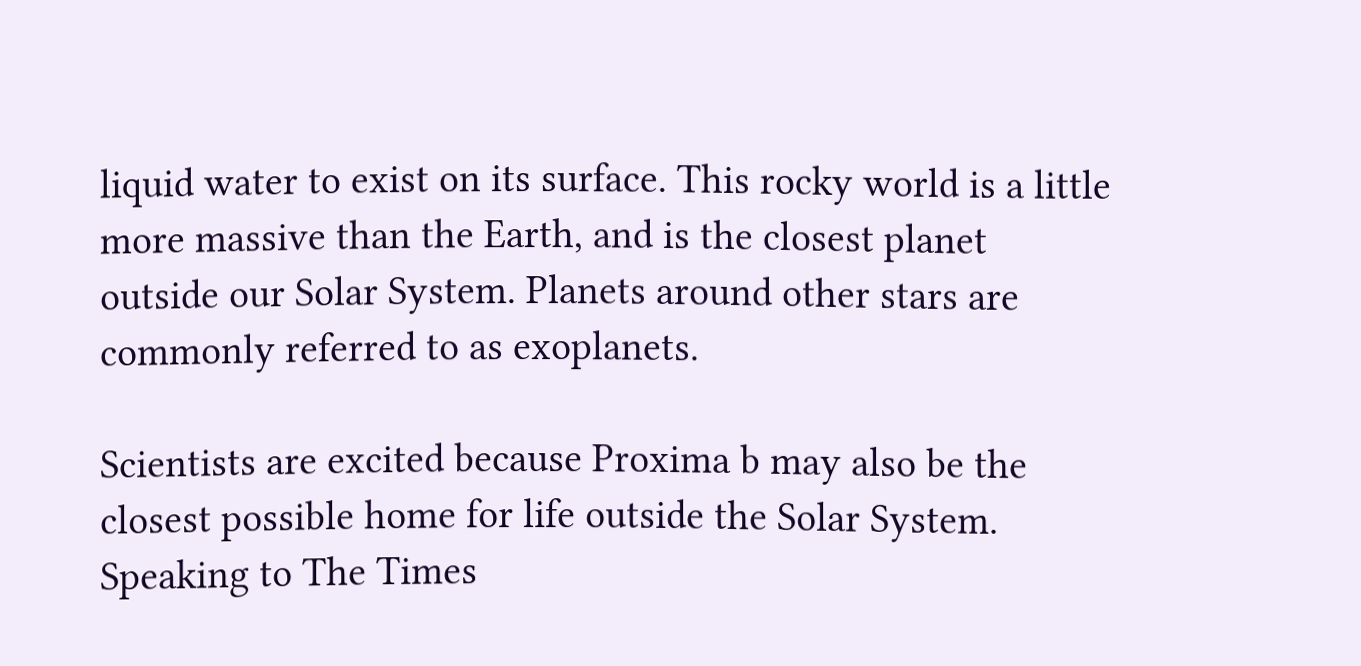liquid water to exist on its surface. This rocky world is a little more massive than the Earth, and is the closest planet outside our Solar System. Planets around other stars are commonly referred to as exoplanets.

Scientists are excited because Proxima b may also be the closest possible home for life outside the Solar System. Speaking to The Times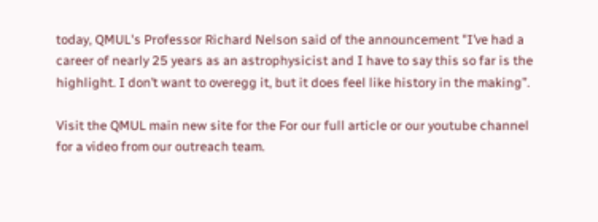today, QMUL's Professor Richard Nelson said of the announcement "I’ve had a career of nearly 25 years as an astrophysicist and I have to say this so far is the highlight. I don’t want to overegg it, but it does feel like history in the making”.

Visit the QMUL main new site for the For our full article or our youtube channel for a video from our outreach team.